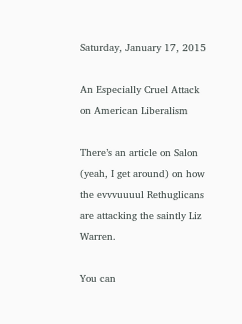Saturday, January 17, 2015

An Especially Cruel Attack on American Liberalism

There’s an article on Salon (yeah, I get around) on how the evvvuuuul Rethuglicans are attacking the saintly Liz Warren.

You can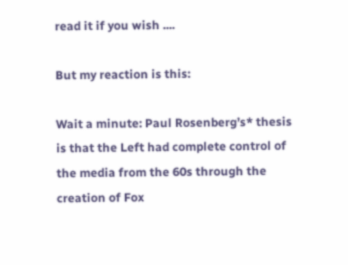read it if you wish ....

But my reaction is this:

Wait a minute: Paul Rosenberg’s* thesis is that the Left had complete control of the media from the 60s through the creation of Fox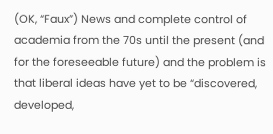(OK, “Faux”) News and complete control of academia from the 70s until the present (and for the foreseeable future) and the problem is that liberal ideas have yet to be “discovered, developed,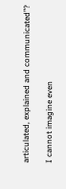articulated, explained and communicated”?

I cannot imagine even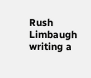Rush Limbaugh writing a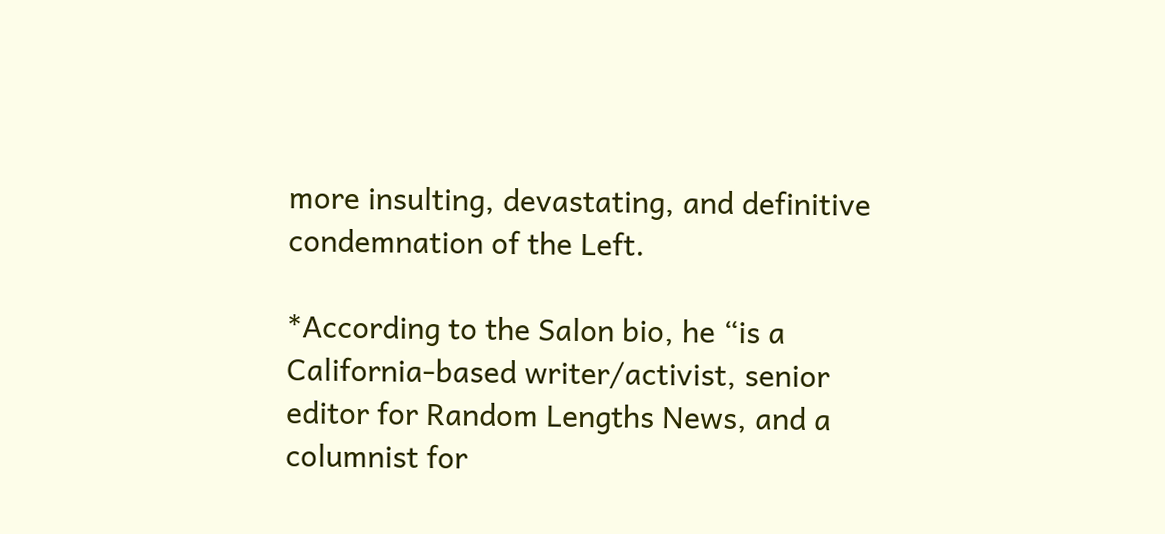more insulting, devastating, and definitive condemnation of the Left.

*According to the Salon bio, he “is a California-based writer/activist, senior editor for Random Lengths News, and a columnist for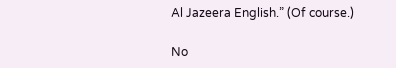Al Jazeera English.” (Of course.)

No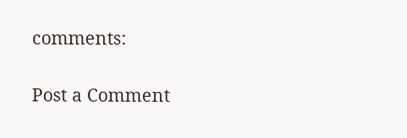comments:

Post a Comment